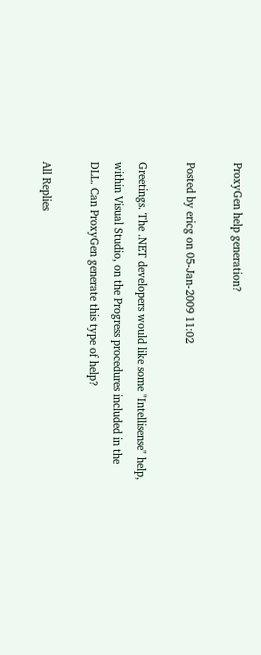ProxyGen help generation?

Posted by ericg on 05-Jan-2009 11:02

Greetings. The .NET developers would like some "Intellisense" help, within Visual Studio, on the Progress procedures included in the DLL. Can ProxyGen generate this type of help?

All Replies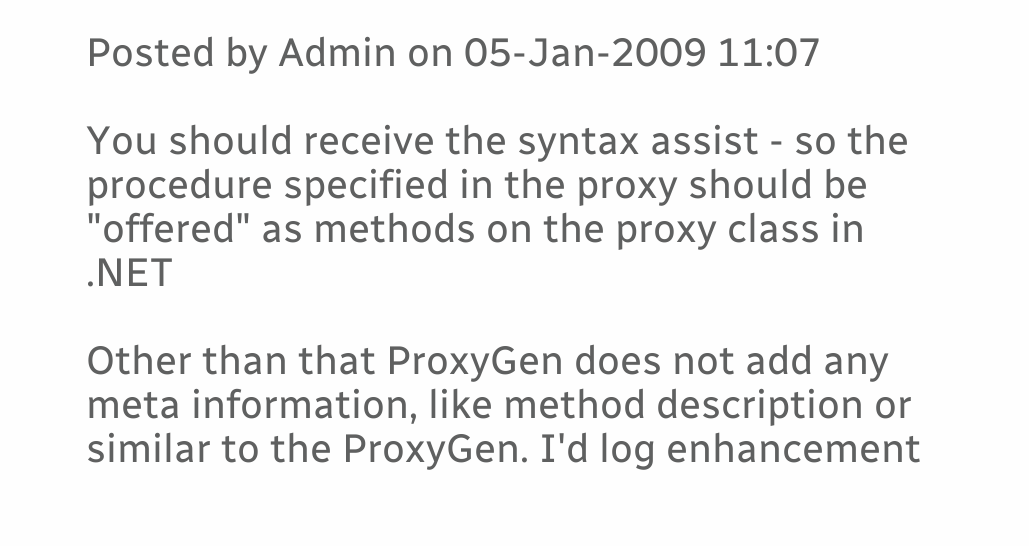Posted by Admin on 05-Jan-2009 11:07

You should receive the syntax assist - so the procedure specified in the proxy should be "offered" as methods on the proxy class in .NET

Other than that ProxyGen does not add any meta information, like method description or similar to the ProxyGen. I'd log enhancement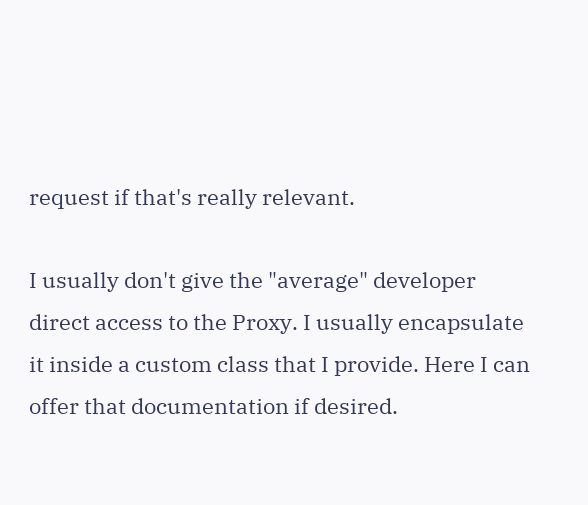request if that's really relevant.

I usually don't give the "average" developer direct access to the Proxy. I usually encapsulate it inside a custom class that I provide. Here I can offer that documentation if desired.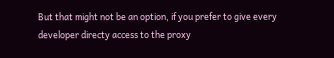But that might not be an option, if you prefer to give every developer directy access to the proxy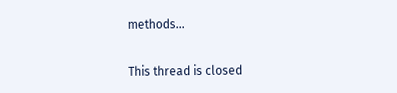methods...

This thread is closed